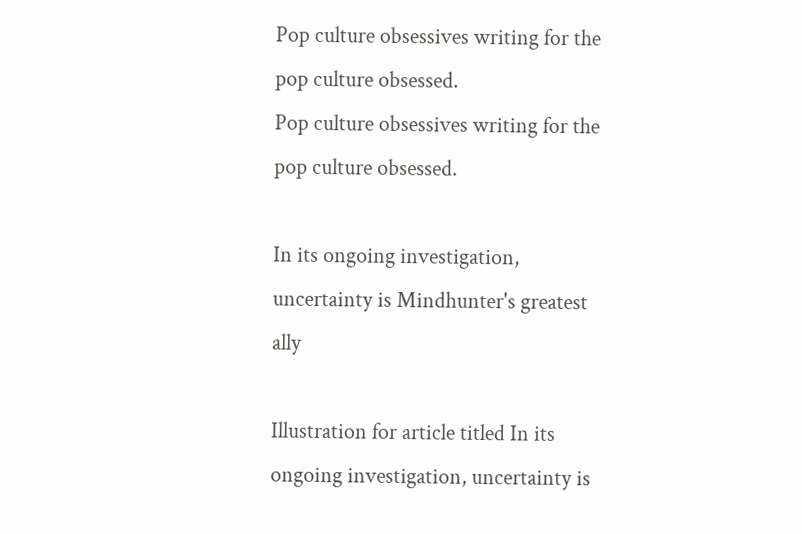Pop culture obsessives writing for the pop culture obsessed.
Pop culture obsessives writing for the pop culture obsessed.

In its ongoing investigation, uncertainty is Mindhunter's greatest ally

Illustration for article titled In its ongoing investigation, uncertainty is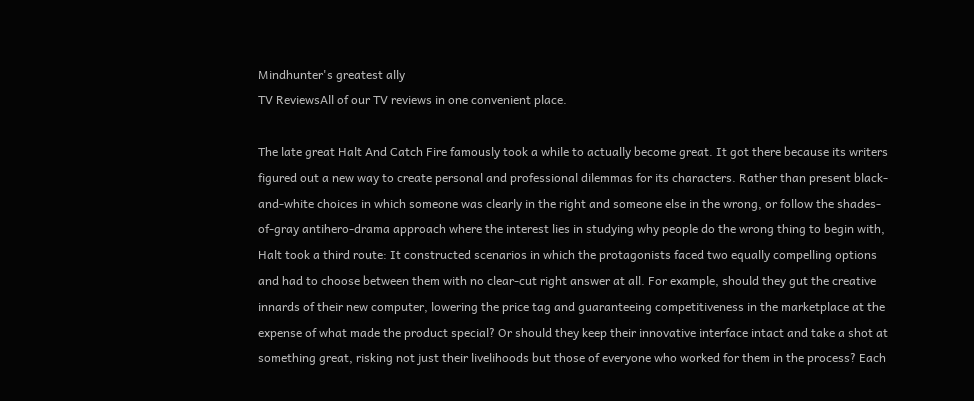Mindhunter's greatest ally
TV ReviewsAll of our TV reviews in one convenient place.

The late great Halt And Catch Fire famously took a while to actually become great. It got there because its writers figured out a new way to create personal and professional dilemmas for its characters. Rather than present black-and-white choices in which someone was clearly in the right and someone else in the wrong, or follow the shades-of-gray antihero-drama approach where the interest lies in studying why people do the wrong thing to begin with, Halt took a third route: It constructed scenarios in which the protagonists faced two equally compelling options and had to choose between them with no clear-cut right answer at all. For example, should they gut the creative innards of their new computer, lowering the price tag and guaranteeing competitiveness in the marketplace at the expense of what made the product special? Or should they keep their innovative interface intact and take a shot at something great, risking not just their livelihoods but those of everyone who worked for them in the process? Each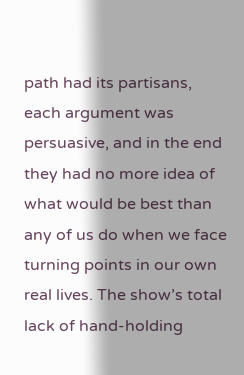path had its partisans, each argument was persuasive, and in the end they had no more idea of what would be best than any of us do when we face turning points in our own real lives. The show’s total lack of hand-holding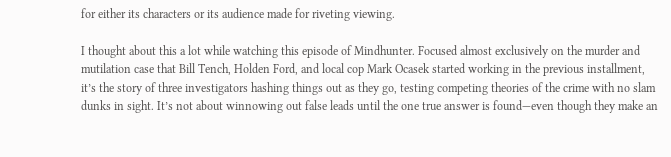for either its characters or its audience made for riveting viewing.

I thought about this a lot while watching this episode of Mindhunter. Focused almost exclusively on the murder and mutilation case that Bill Tench, Holden Ford, and local cop Mark Ocasek started working in the previous installment, it’s the story of three investigators hashing things out as they go, testing competing theories of the crime with no slam dunks in sight. It’s not about winnowing out false leads until the one true answer is found—even though they make an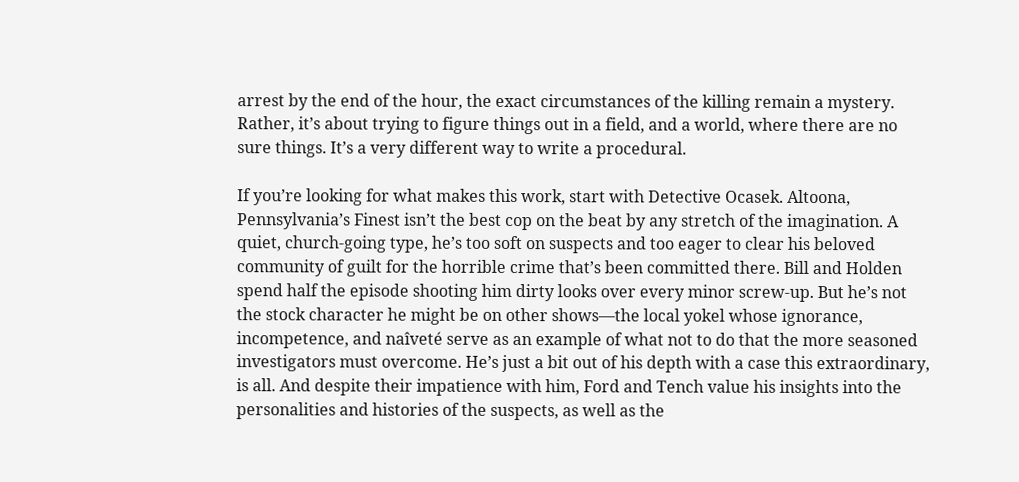arrest by the end of the hour, the exact circumstances of the killing remain a mystery. Rather, it’s about trying to figure things out in a field, and a world, where there are no sure things. It’s a very different way to write a procedural.

If you’re looking for what makes this work, start with Detective Ocasek. Altoona, Pennsylvania’s Finest isn’t the best cop on the beat by any stretch of the imagination. A quiet, church-going type, he’s too soft on suspects and too eager to clear his beloved community of guilt for the horrible crime that’s been committed there. Bill and Holden spend half the episode shooting him dirty looks over every minor screw-up. But he’s not the stock character he might be on other shows—the local yokel whose ignorance, incompetence, and naîveté serve as an example of what not to do that the more seasoned investigators must overcome. He’s just a bit out of his depth with a case this extraordinary, is all. And despite their impatience with him, Ford and Tench value his insights into the personalities and histories of the suspects, as well as the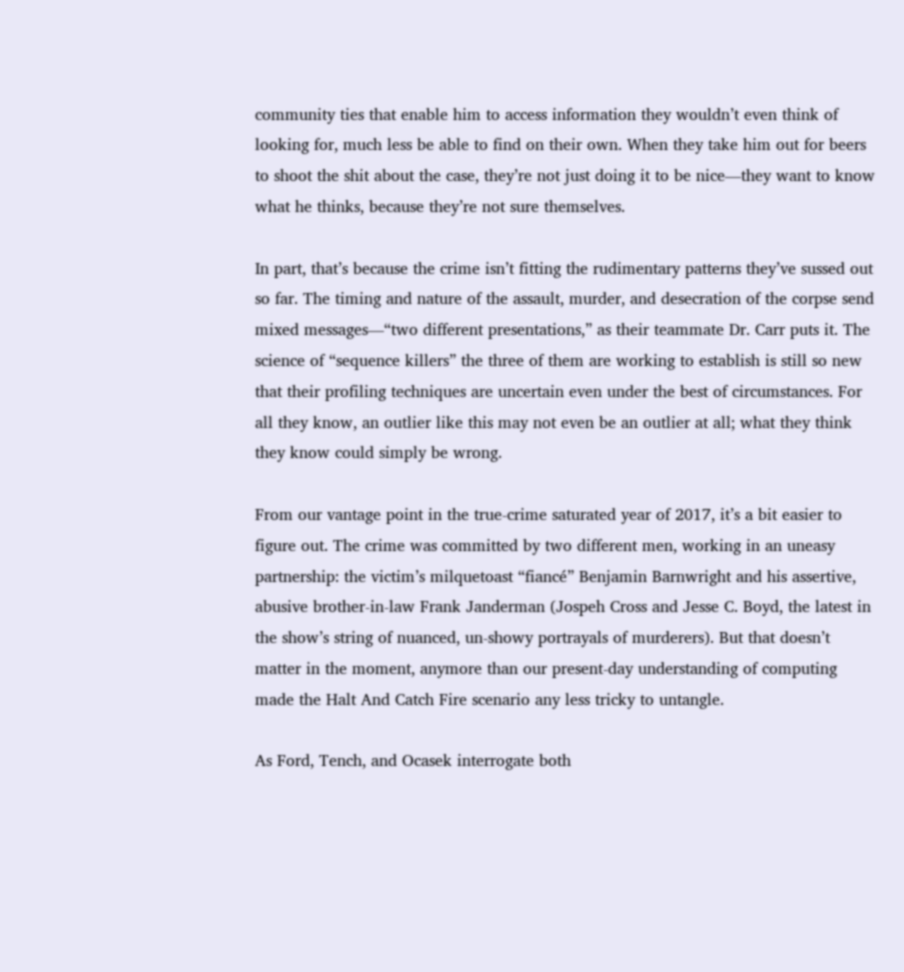community ties that enable him to access information they wouldn’t even think of looking for, much less be able to find on their own. When they take him out for beers to shoot the shit about the case, they’re not just doing it to be nice—they want to know what he thinks, because they’re not sure themselves.

In part, that’s because the crime isn’t fitting the rudimentary patterns they’ve sussed out so far. The timing and nature of the assault, murder, and desecration of the corpse send mixed messages—“two different presentations,” as their teammate Dr. Carr puts it. The science of “sequence killers” the three of them are working to establish is still so new that their profiling techniques are uncertain even under the best of circumstances. For all they know, an outlier like this may not even be an outlier at all; what they think they know could simply be wrong.

From our vantage point in the true-crime saturated year of 2017, it’s a bit easier to figure out. The crime was committed by two different men, working in an uneasy partnership: the victim’s milquetoast “fiancé” Benjamin Barnwright and his assertive, abusive brother-in-law Frank Janderman (Jospeh Cross and Jesse C. Boyd, the latest in the show’s string of nuanced, un-showy portrayals of murderers). But that doesn’t matter in the moment, anymore than our present-day understanding of computing made the Halt And Catch Fire scenario any less tricky to untangle.

As Ford, Tench, and Ocasek interrogate both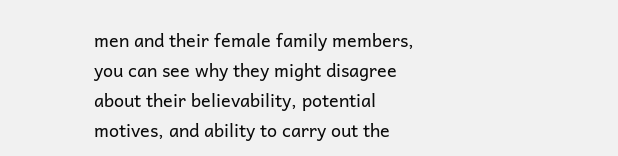men and their female family members, you can see why they might disagree about their believability, potential motives, and ability to carry out the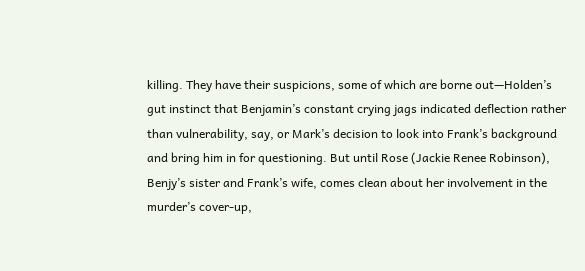killing. They have their suspicions, some of which are borne out—Holden’s gut instinct that Benjamin’s constant crying jags indicated deflection rather than vulnerability, say, or Mark’s decision to look into Frank’s background and bring him in for questioning. But until Rose (Jackie Renee Robinson), Benjy’s sister and Frank’s wife, comes clean about her involvement in the murder’s cover-up,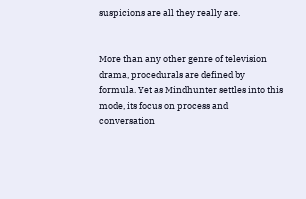suspicions are all they really are.


More than any other genre of television drama, procedurals are defined by formula. Yet as Mindhunter settles into this mode, its focus on process and conversation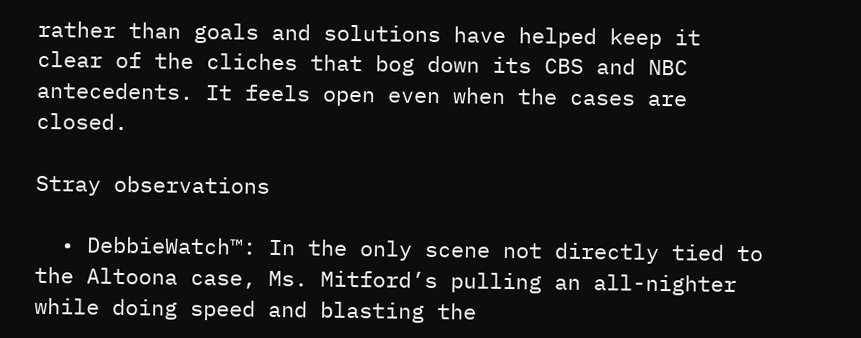rather than goals and solutions have helped keep it clear of the cliches that bog down its CBS and NBC antecedents. It feels open even when the cases are closed.

Stray observations

  • DebbieWatch™: In the only scene not directly tied to the Altoona case, Ms. Mitford’s pulling an all-nighter while doing speed and blasting the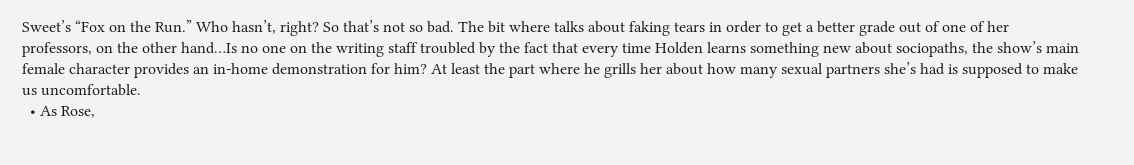Sweet’s “Fox on the Run.” Who hasn’t, right? So that’s not so bad. The bit where talks about faking tears in order to get a better grade out of one of her professors, on the other hand…Is no one on the writing staff troubled by the fact that every time Holden learns something new about sociopaths, the show’s main female character provides an in-home demonstration for him? At least the part where he grills her about how many sexual partners she’s had is supposed to make us uncomfortable.
  • As Rose,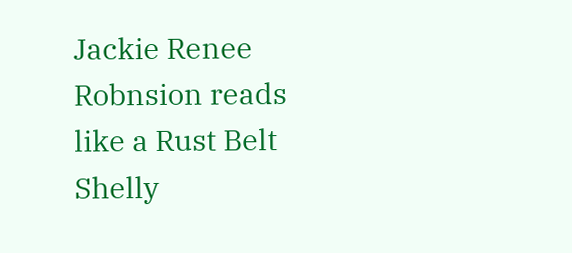Jackie Renee Robnsion reads like a Rust Belt Shelly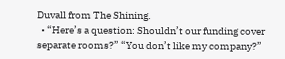Duvall from The Shining.
  • “Here’s a question: Shouldn’t our funding cover separate rooms?” “You don’t like my company?”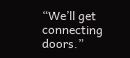“We’ll get connecting doors.”